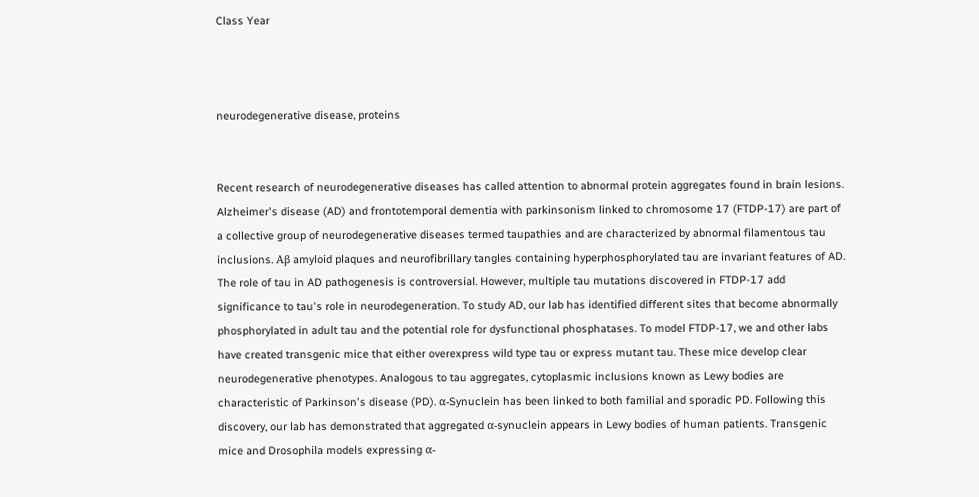Class Year



neurodegenerative disease, proteins


Recent research of neurodegenerative diseases has called attention to abnormal protein aggregates found in brain lesions. Alzheimer's disease (AD) and frontotemporal dementia with parkinsonism linked to chromosome 17 (FTDP-17) are part of a collective group of neurodegenerative diseases termed taupathies and are characterized by abnormal filamentous tau inclusions. Aβ amyloid plaques and neurofibrillary tangles containing hyperphosphorylated tau are invariant features of AD. The role of tau in AD pathogenesis is controversial. However, multiple tau mutations discovered in FTDP-17 add significance to tau's role in neurodegeneration. To study AD, our lab has identified different sites that become abnormally phosphorylated in adult tau and the potential role for dysfunctional phosphatases. To model FTDP-17, we and other labs have created transgenic mice that either overexpress wild type tau or express mutant tau. These mice develop clear neurodegenerative phenotypes. Analogous to tau aggregates, cytoplasmic inclusions known as Lewy bodies are characteristic of Parkinson's disease (PD). α-Synuclein has been linked to both familial and sporadic PD. Following this discovery, our lab has demonstrated that aggregated α-synuclein appears in Lewy bodies of human patients. Transgenic mice and Drosophila models expressing α-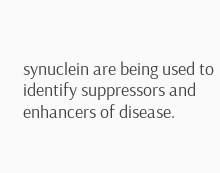synuclein are being used to identify suppressors and enhancers of disease.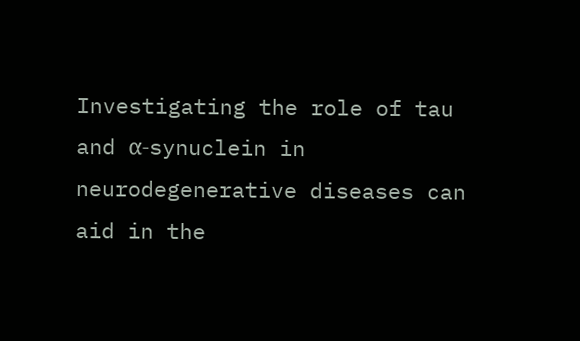Investigating the role of tau and α-synuclein in neurodegenerative diseases can aid in the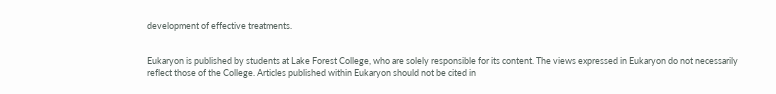development of effective treatments.


Eukaryon is published by students at Lake Forest College, who are solely responsible for its content. The views expressed in Eukaryon do not necessarily reflect those of the College. Articles published within Eukaryon should not be cited in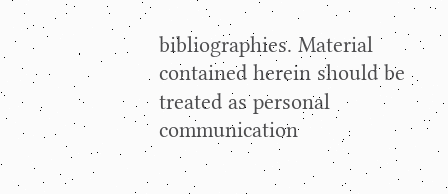bibliographies. Material contained herein should be treated as personal communication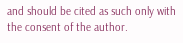and should be cited as such only with the consent of the author.